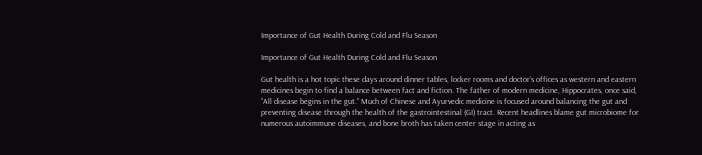Importance of Gut Health During Cold and Flu Season

Importance of Gut Health During Cold and Flu Season

Gut health is a hot topic these days around dinner tables, locker rooms and doctor’s offices as western and eastern medicines begin to find a balance between fact and fiction. The father of modern medicine, Hippocrates, once said, “All disease begins in the gut.” Much of Chinese and Ayurvedic medicine is focused around balancing the gut and preventing disease through the health of the gastrointestinal (GI) tract. Recent headlines blame gut microbiome for numerous autoimmune diseases, and bone broth has taken center stage in acting as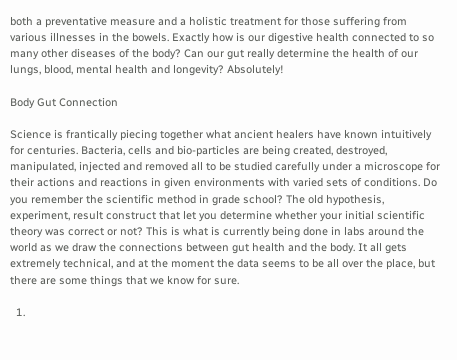both a preventative measure and a holistic treatment for those suffering from various illnesses in the bowels. Exactly how is our digestive health connected to so many other diseases of the body? Can our gut really determine the health of our lungs, blood, mental health and longevity? Absolutely!

Body Gut Connection

Science is frantically piecing together what ancient healers have known intuitively for centuries. Bacteria, cells and bio-particles are being created, destroyed, manipulated, injected and removed all to be studied carefully under a microscope for their actions and reactions in given environments with varied sets of conditions. Do you remember the scientific method in grade school? The old hypothesis, experiment, result construct that let you determine whether your initial scientific theory was correct or not? This is what is currently being done in labs around the world as we draw the connections between gut health and the body. It all gets extremely technical, and at the moment the data seems to be all over the place, but there are some things that we know for sure.

  1.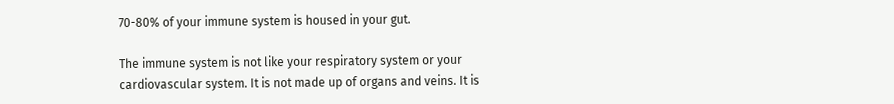70-80% of your immune system is housed in your gut.

The immune system is not like your respiratory system or your cardiovascular system. It is not made up of organs and veins. It is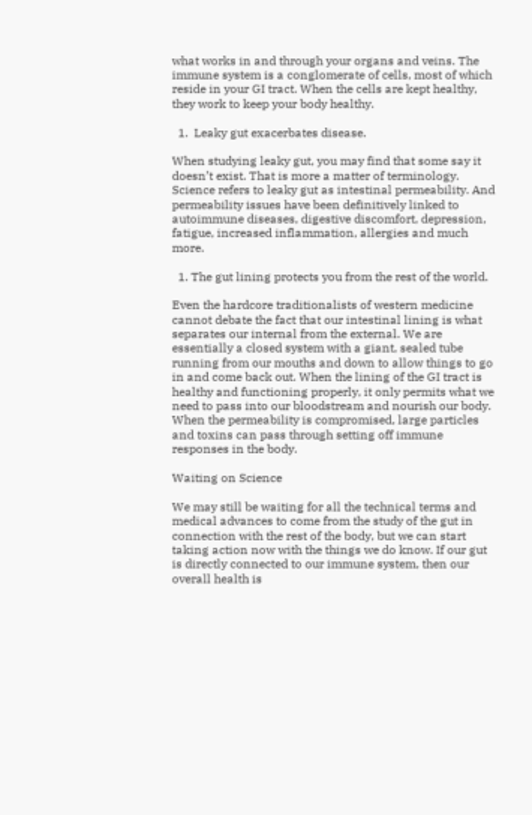what works in and through your organs and veins. The immune system is a conglomerate of cells, most of which reside in your GI tract. When the cells are kept healthy, they work to keep your body healthy.

  1.  Leaky gut exacerbates disease.

When studying leaky gut, you may find that some say it doesn’t exist. That is more a matter of terminology. Science refers to leaky gut as intestinal permeability. And permeability issues have been definitively linked to autoimmune diseases, digestive discomfort, depression, fatigue, increased inflammation, allergies and much more.

  1. The gut lining protects you from the rest of the world.

Even the hardcore traditionalists of western medicine cannot debate the fact that our intestinal lining is what separates our internal from the external. We are essentially a closed system with a giant, sealed tube running from our mouths and down to allow things to go in and come back out. When the lining of the GI tract is healthy and functioning properly, it only permits what we need to pass into our bloodstream and nourish our body. When the permeability is compromised, large particles and toxins can pass through setting off immune responses in the body.

Waiting on Science

We may still be waiting for all the technical terms and medical advances to come from the study of the gut in connection with the rest of the body, but we can start taking action now with the things we do know. If our gut is directly connected to our immune system, then our overall health is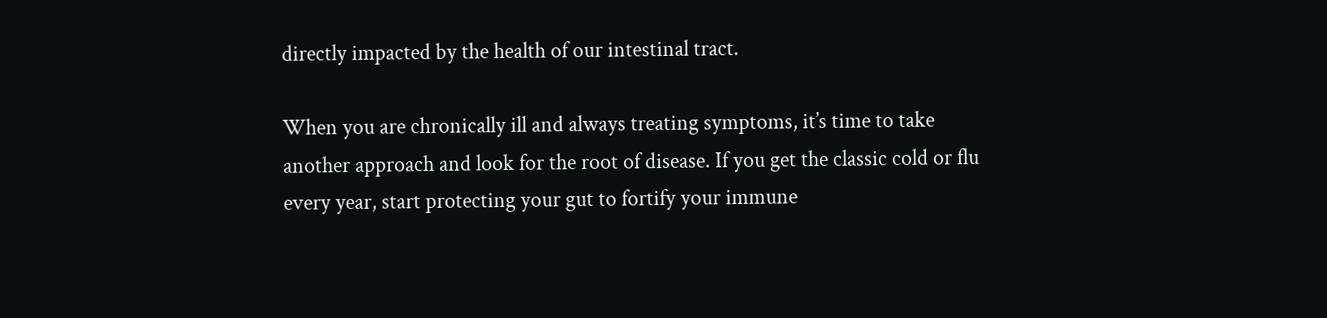directly impacted by the health of our intestinal tract.

When you are chronically ill and always treating symptoms, it’s time to take another approach and look for the root of disease. If you get the classic cold or flu every year, start protecting your gut to fortify your immune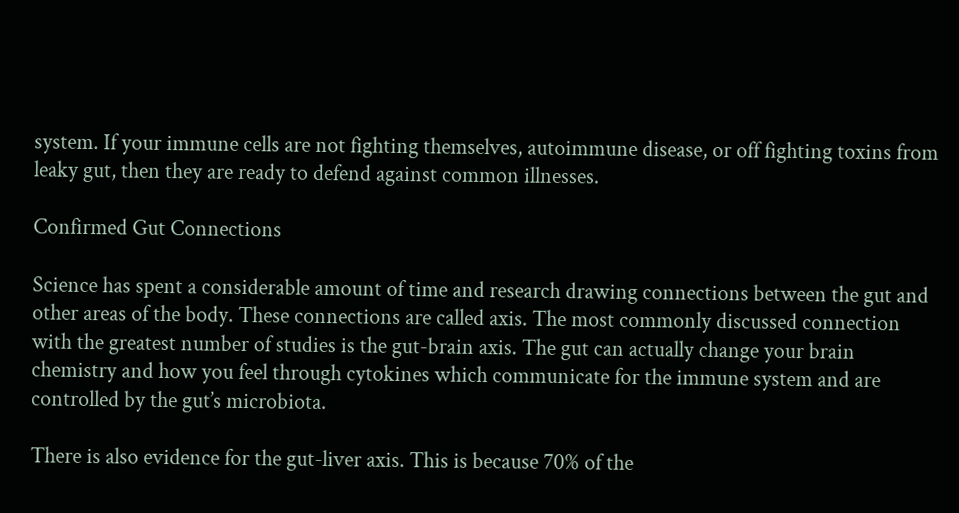system. If your immune cells are not fighting themselves, autoimmune disease, or off fighting toxins from leaky gut, then they are ready to defend against common illnesses.

Confirmed Gut Connections

Science has spent a considerable amount of time and research drawing connections between the gut and other areas of the body. These connections are called axis. The most commonly discussed connection with the greatest number of studies is the gut-brain axis. The gut can actually change your brain chemistry and how you feel through cytokines which communicate for the immune system and are controlled by the gut’s microbiota.

There is also evidence for the gut-liver axis. This is because 70% of the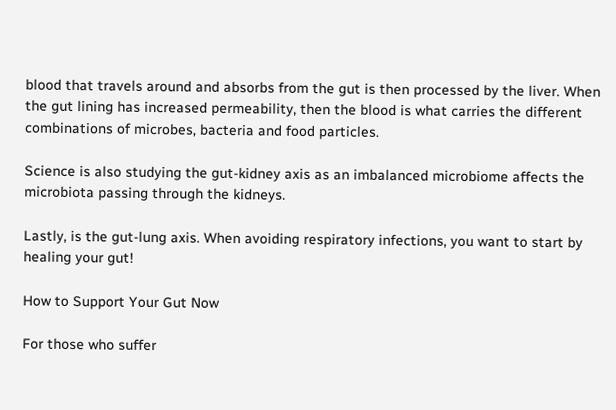blood that travels around and absorbs from the gut is then processed by the liver. When the gut lining has increased permeability, then the blood is what carries the different combinations of microbes, bacteria and food particles.

Science is also studying the gut-kidney axis as an imbalanced microbiome affects the microbiota passing through the kidneys.

Lastly, is the gut-lung axis. When avoiding respiratory infections, you want to start by healing your gut!

How to Support Your Gut Now

For those who suffer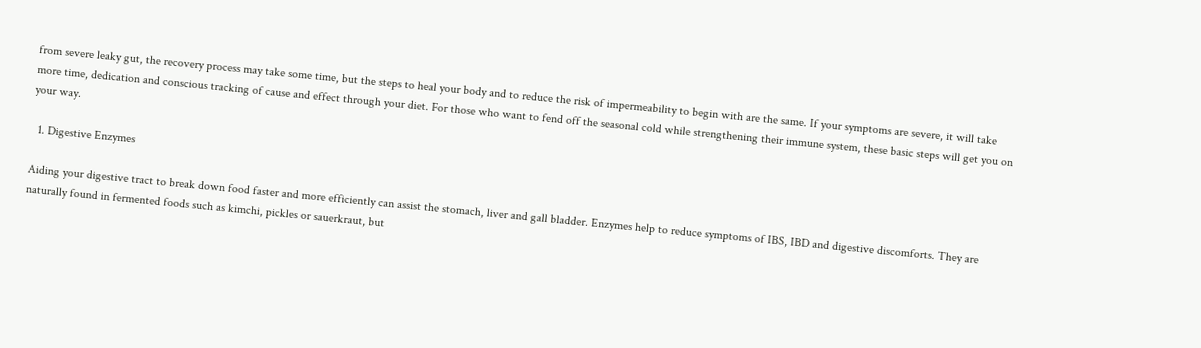from severe leaky gut, the recovery process may take some time, but the steps to heal your body and to reduce the risk of impermeability to begin with are the same. If your symptoms are severe, it will take more time, dedication and conscious tracking of cause and effect through your diet. For those who want to fend off the seasonal cold while strengthening their immune system, these basic steps will get you on your way.

  1. Digestive Enzymes

Aiding your digestive tract to break down food faster and more efficiently can assist the stomach, liver and gall bladder. Enzymes help to reduce symptoms of IBS, IBD and digestive discomforts. They are naturally found in fermented foods such as kimchi, pickles or sauerkraut, but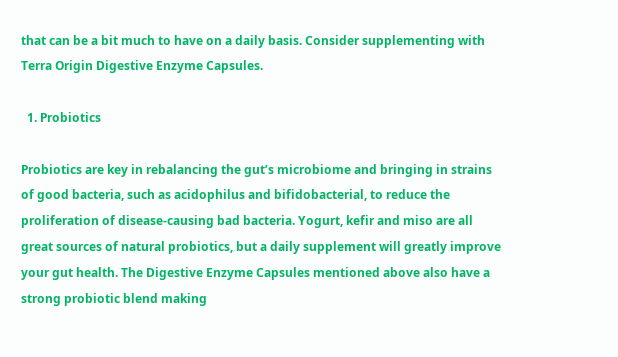that can be a bit much to have on a daily basis. Consider supplementing with Terra Origin Digestive Enzyme Capsules.

  1. Probiotics

Probiotics are key in rebalancing the gut’s microbiome and bringing in strains of good bacteria, such as acidophilus and bifidobacterial, to reduce the proliferation of disease-causing bad bacteria. Yogurt, kefir and miso are all great sources of natural probiotics, but a daily supplement will greatly improve your gut health. The Digestive Enzyme Capsules mentioned above also have a strong probiotic blend making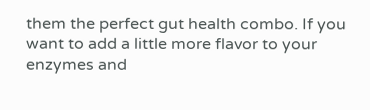them the perfect gut health combo. If you want to add a little more flavor to your enzymes and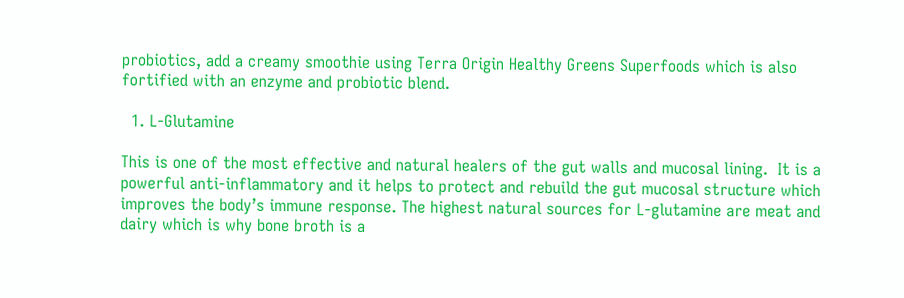probiotics, add a creamy smoothie using Terra Origin Healthy Greens Superfoods which is also fortified with an enzyme and probiotic blend.

  1. L-Glutamine

This is one of the most effective and natural healers of the gut walls and mucosal lining.  It is a powerful anti-inflammatory and it helps to protect and rebuild the gut mucosal structure which improves the body’s immune response. The highest natural sources for L-glutamine are meat and dairy which is why bone broth is a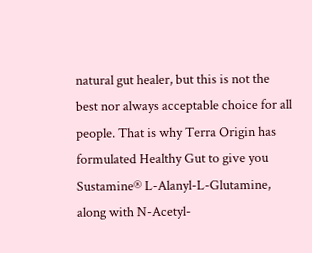natural gut healer, but this is not the best nor always acceptable choice for all people. That is why Terra Origin has formulated Healthy Gut to give you Sustamine® L-Alanyl-L-Glutamine, along with N-Acetyl-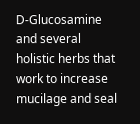D-Glucosamine and several holistic herbs that work to increase mucilage and seal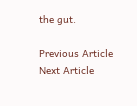the gut.

Previous Article Next Article